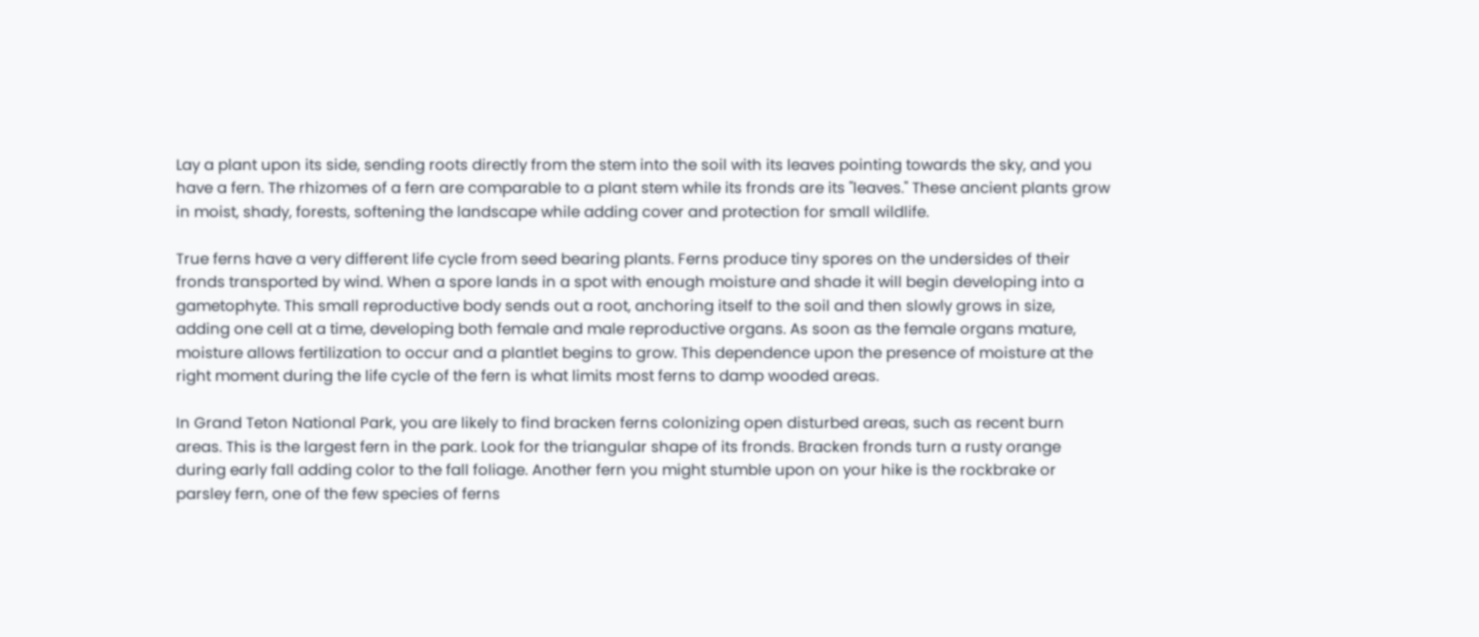Lay a plant upon its side, sending roots directly from the stem into the soil with its leaves pointing towards the sky, and you have a fern. The rhizomes of a fern are comparable to a plant stem while its fronds are its "leaves." These ancient plants grow in moist, shady, forests, softening the landscape while adding cover and protection for small wildlife.

True ferns have a very different life cycle from seed bearing plants. Ferns produce tiny spores on the undersides of their fronds transported by wind. When a spore lands in a spot with enough moisture and shade it will begin developing into a gametophyte. This small reproductive body sends out a root, anchoring itself to the soil and then slowly grows in size, adding one cell at a time, developing both female and male reproductive organs. As soon as the female organs mature, moisture allows fertilization to occur and a plantlet begins to grow. This dependence upon the presence of moisture at the right moment during the life cycle of the fern is what limits most ferns to damp wooded areas.

In Grand Teton National Park, you are likely to find bracken ferns colonizing open disturbed areas, such as recent burn areas. This is the largest fern in the park. Look for the triangular shape of its fronds. Bracken fronds turn a rusty orange during early fall adding color to the fall foliage. Another fern you might stumble upon on your hike is the rockbrake or parsley fern, one of the few species of ferns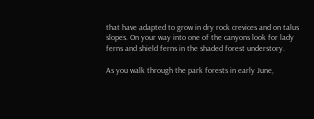that have adapted to grow in dry rock crevices and on talus slopes. On your way into one of the canyons look for lady ferns and shield ferns in the shaded forest understory.

As you walk through the park forests in early June,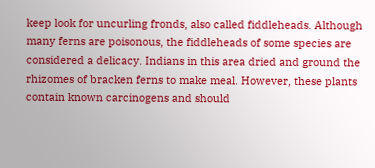keep look for uncurling fronds, also called fiddleheads. Although many ferns are poisonous, the fiddleheads of some species are considered a delicacy. Indians in this area dried and ground the rhizomes of bracken ferns to make meal. However, these plants contain known carcinogens and should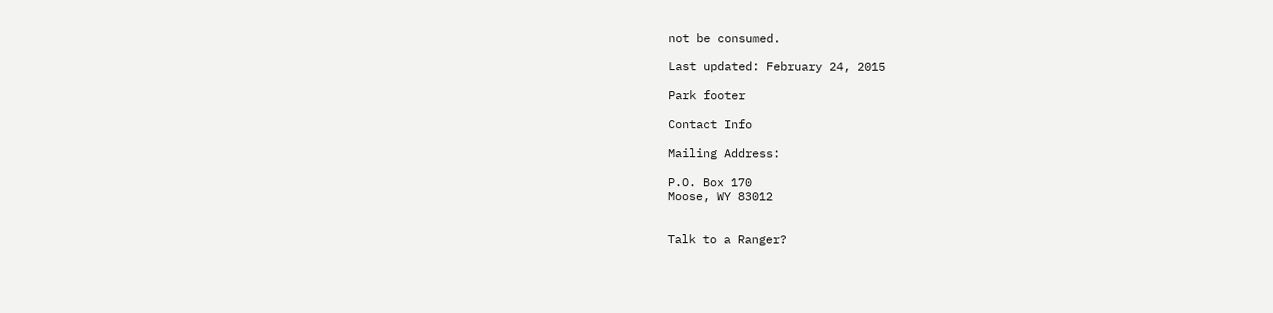not be consumed.

Last updated: February 24, 2015

Park footer

Contact Info

Mailing Address:

P.O. Box 170
Moose, WY 83012


Talk to a Ranger?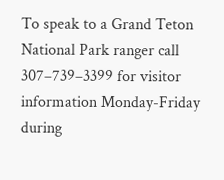To speak to a Grand Teton National Park ranger call 307–739–3399 for visitor information Monday-Friday during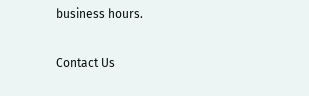business hours.

Contact Us